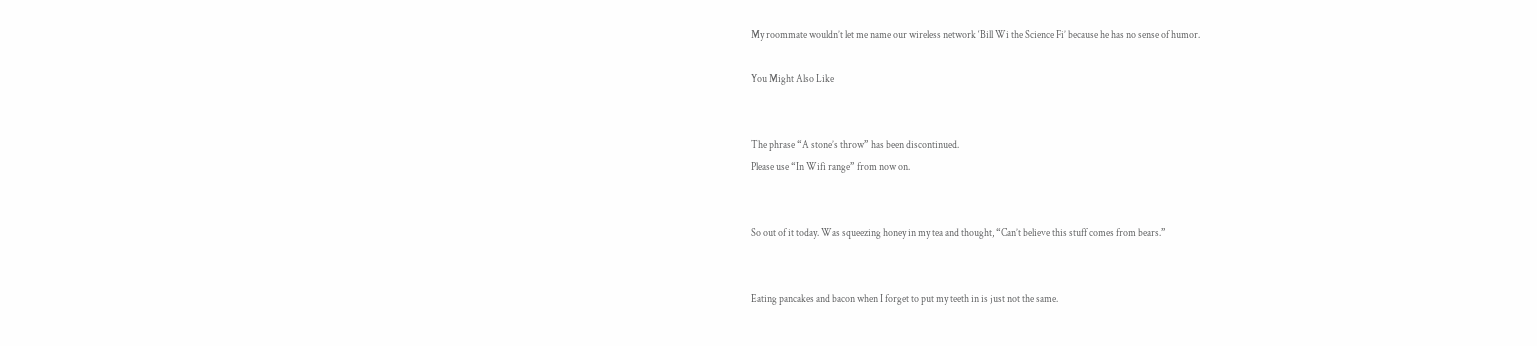My roommate wouldn’t let me name our wireless network ‘Bill Wi the Science Fi’ because he has no sense of humor.

You Might Also Like


The phrase “A stone’s throw” has been discontinued.
Please use “In Wifi range” from now on.


So out of it today. Was squeezing honey in my tea and thought, “Can’t believe this stuff comes from bears.”


Eating pancakes and bacon when I forget to put my teeth in is just not the same.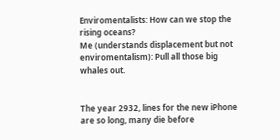Enviromentalists: How can we stop the rising oceans?
Me (understands displacement but not enviromentalism): Pull all those big whales out.


The year 2932, lines for the new iPhone are so long, many die before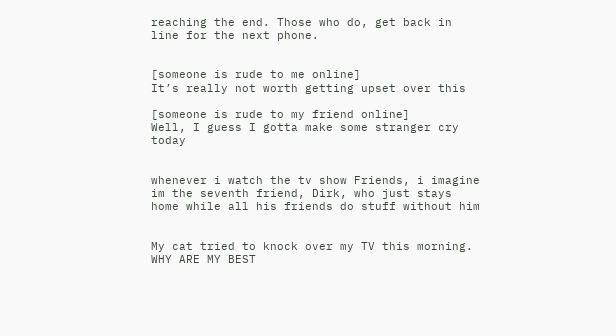reaching the end. Those who do, get back in line for the next phone.


[someone is rude to me online]
It’s really not worth getting upset over this

[someone is rude to my friend online]
Well, I guess I gotta make some stranger cry today


whenever i watch the tv show Friends, i imagine im the seventh friend, Dirk, who just stays home while all his friends do stuff without him


My cat tried to knock over my TV this morning. WHY ARE MY BEST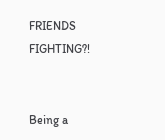FRIENDS FIGHTING?!


Being a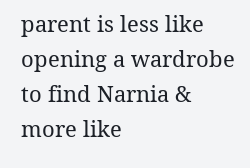parent is less like opening a wardrobe to find Narnia & more like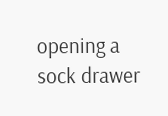opening a sock drawer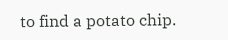to find a potato chip.